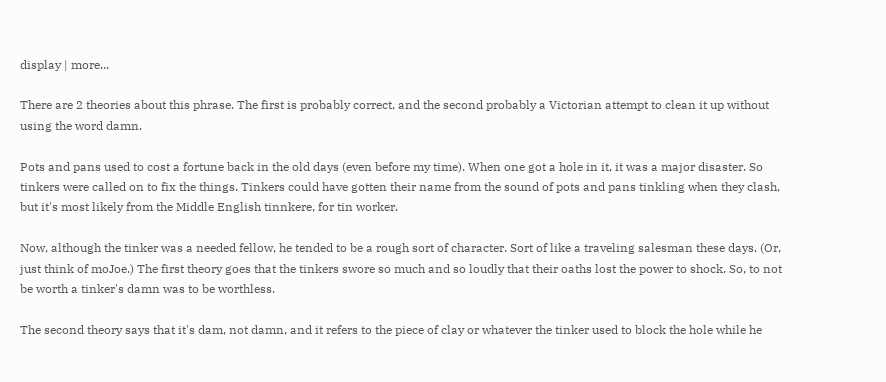display | more...

There are 2 theories about this phrase. The first is probably correct, and the second probably a Victorian attempt to clean it up without using the word damn.

Pots and pans used to cost a fortune back in the old days (even before my time). When one got a hole in it, it was a major disaster. So tinkers were called on to fix the things. Tinkers could have gotten their name from the sound of pots and pans tinkling when they clash, but it's most likely from the Middle English tinnkere, for tin worker.

Now, although the tinker was a needed fellow, he tended to be a rough sort of character. Sort of like a traveling salesman these days. (Or, just think of moJoe.) The first theory goes that the tinkers swore so much and so loudly that their oaths lost the power to shock. So, to not be worth a tinker's damn was to be worthless.

The second theory says that it's dam, not damn, and it refers to the piece of clay or whatever the tinker used to block the hole while he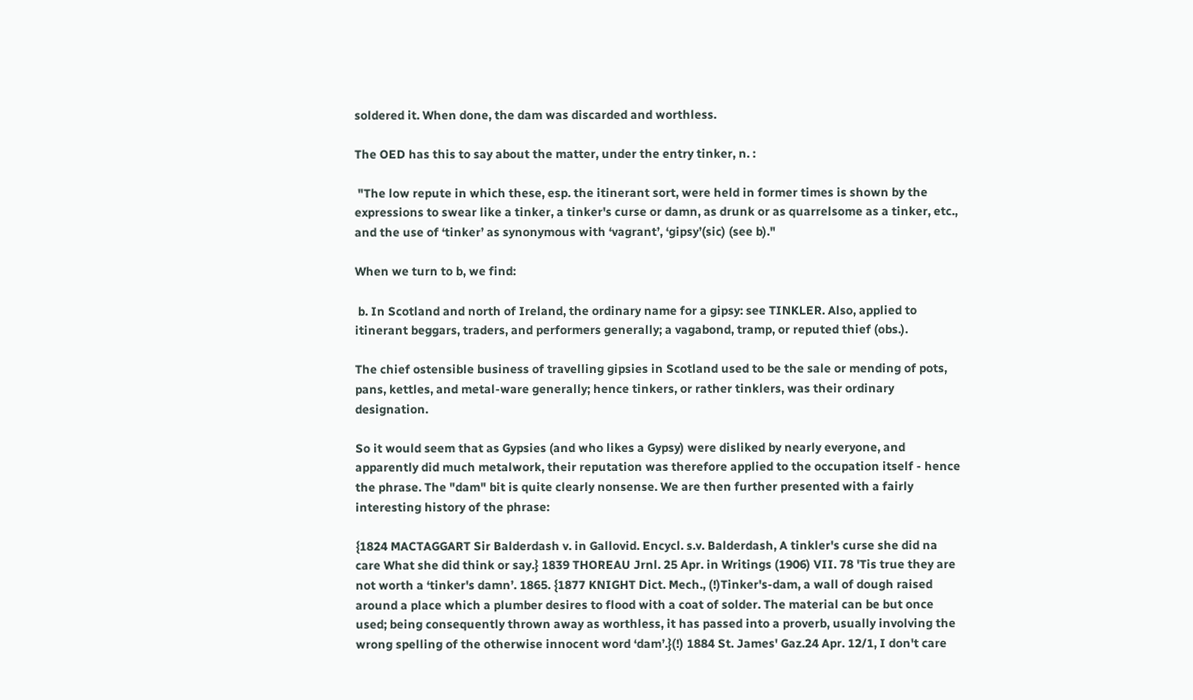soldered it. When done, the dam was discarded and worthless.

The OED has this to say about the matter, under the entry tinker, n. :

 "The low repute in which these, esp. the itinerant sort, were held in former times is shown by the expressions to swear like a tinker, a tinker's curse or damn, as drunk or as quarrelsome as a tinker, etc., and the use of ‘tinker’ as synonymous with ‘vagrant’, ‘gipsy’(sic) (see b)."

When we turn to b, we find:

 b. In Scotland and north of Ireland, the ordinary name for a gipsy: see TINKLER. Also, applied to itinerant beggars, traders, and performers generally; a vagabond, tramp, or reputed thief (obs.).

The chief ostensible business of travelling gipsies in Scotland used to be the sale or mending of pots, pans, kettles, and metal-ware generally; hence tinkers, or rather tinklers, was their ordinary designation.

So it would seem that as Gypsies (and who likes a Gypsy) were disliked by nearly everyone, and apparently did much metalwork, their reputation was therefore applied to the occupation itself - hence the phrase. The "dam" bit is quite clearly nonsense. We are then further presented with a fairly interesting history of the phrase:

{1824 MACTAGGART Sir Balderdash v. in Gallovid. Encycl. s.v. Balderdash, A tinkler's curse she did na care What she did think or say.} 1839 THOREAU Jrnl. 25 Apr. in Writings (1906) VII. 78 'Tis true they are not worth a ‘tinker's damn’. 1865. {1877 KNIGHT Dict. Mech., (!)Tinker's-dam, a wall of dough raised around a place which a plumber desires to flood with a coat of solder. The material can be but once used; being consequently thrown away as worthless, it has passed into a proverb, usually involving the wrong spelling of the otherwise innocent word ‘dam’.}(!) 1884 St. James' Gaz.24 Apr. 12/1, I don't care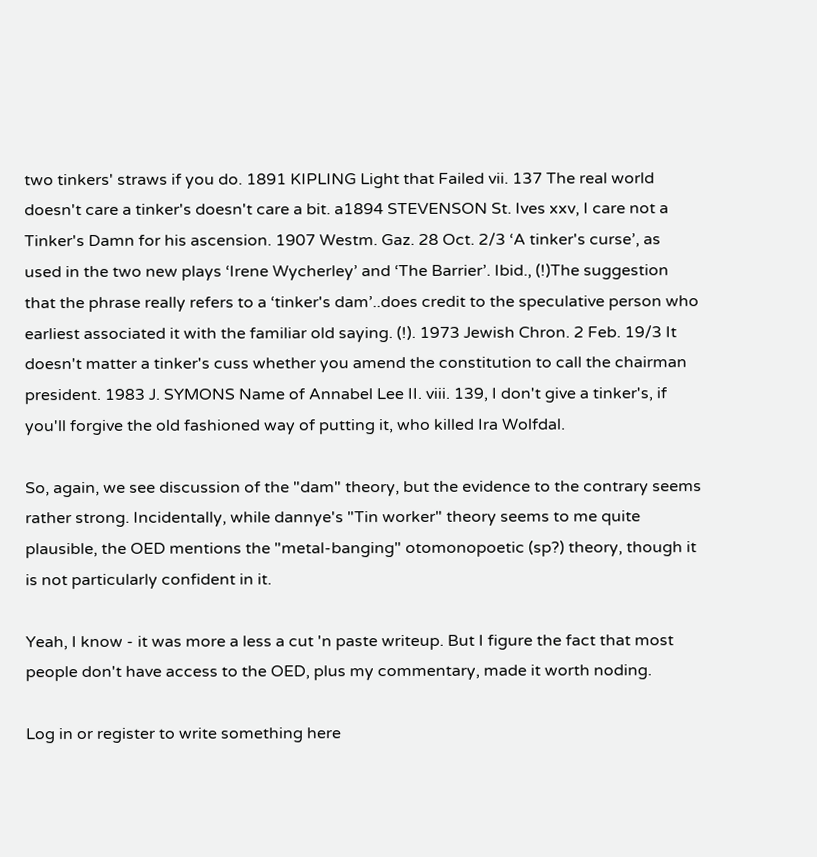two tinkers' straws if you do. 1891 KIPLING Light that Failed vii. 137 The real world doesn't care a tinker's doesn't care a bit. a1894 STEVENSON St. Ives xxv, I care not a Tinker's Damn for his ascension. 1907 Westm. Gaz. 28 Oct. 2/3 ‘A tinker's curse’, as used in the two new plays ‘Irene Wycherley’ and ‘The Barrier’. Ibid., (!)The suggestion that the phrase really refers to a ‘tinker's dam’..does credit to the speculative person who earliest associated it with the familiar old saying. (!). 1973 Jewish Chron. 2 Feb. 19/3 It doesn't matter a tinker's cuss whether you amend the constitution to call the chairman president. 1983 J. SYMONS Name of Annabel Lee II. viii. 139, I don't give a tinker's, if you'll forgive the old fashioned way of putting it, who killed Ira Wolfdal.

So, again, we see discussion of the "dam" theory, but the evidence to the contrary seems rather strong. Incidentally, while dannye's "Tin worker" theory seems to me quite plausible, the OED mentions the "metal-banging" otomonopoetic (sp?) theory, though it is not particularly confident in it.

Yeah, I know - it was more a less a cut 'n paste writeup. But I figure the fact that most people don't have access to the OED, plus my commentary, made it worth noding.

Log in or register to write something here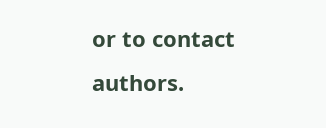or to contact authors.